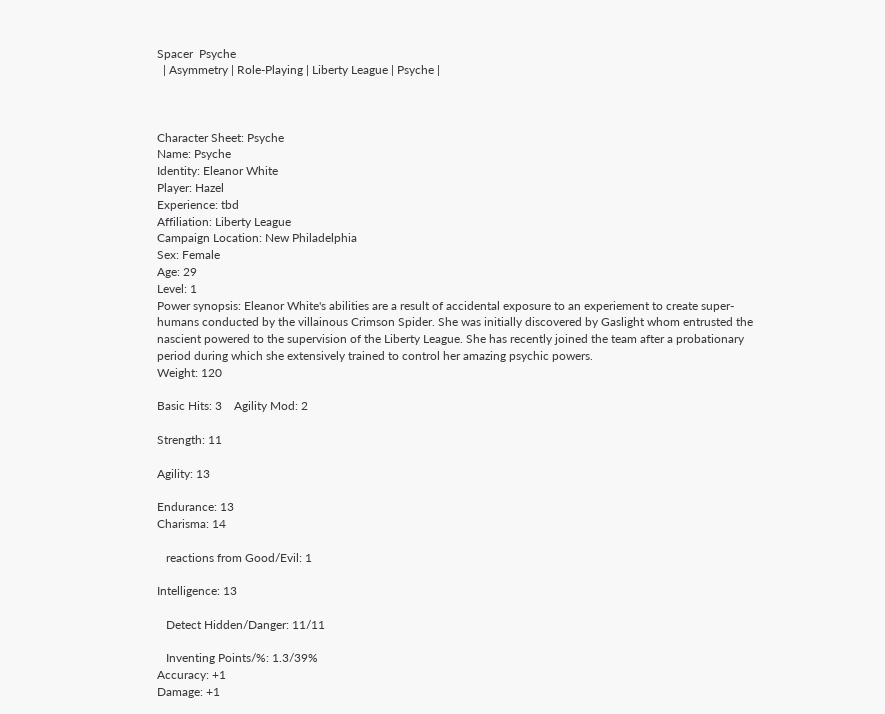Spacer  Psyche
  | Asymmetry | Role-Playing | Liberty League | Psyche |



Character Sheet: Psyche
Name: Psyche
Identity: Eleanor White
Player: Hazel
Experience: tbd
Affiliation: Liberty League
Campaign Location: New Philadelphia
Sex: Female
Age: 29
Level: 1
Power synopsis: Eleanor White's abilities are a result of accidental exposure to an experiement to create super-humans conducted by the villainous Crimson Spider. She was initially discovered by Gaslight whom entrusted the nascient powered to the supervision of the Liberty League. She has recently joined the team after a probationary period during which she extensively trained to control her amazing psychic powers.
Weight: 120

Basic Hits: 3    Agility Mod: 2

Strength: 11

Agility: 13

Endurance: 13
Charisma: 14

   reactions from Good/Evil: 1

Intelligence: 13

   Detect Hidden/Danger: 11/11

   Inventing Points/%: 1.3/39%
Accuracy: +1
Damage: +1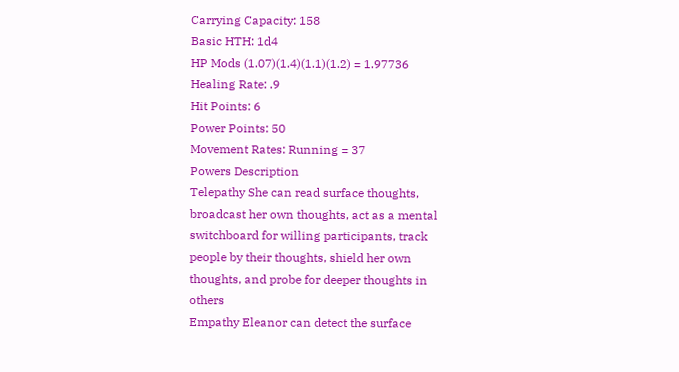Carrying Capacity: 158
Basic HTH: 1d4
HP Mods (1.07)(1.4)(1.1)(1.2) = 1.97736
Healing Rate: .9
Hit Points: 6
Power Points: 50
Movement Rates: Running = 37
Powers Description
Telepathy She can read surface thoughts, broadcast her own thoughts, act as a mental switchboard for willing participants, track people by their thoughts, shield her own thoughts, and probe for deeper thoughts in others
Empathy Eleanor can detect the surface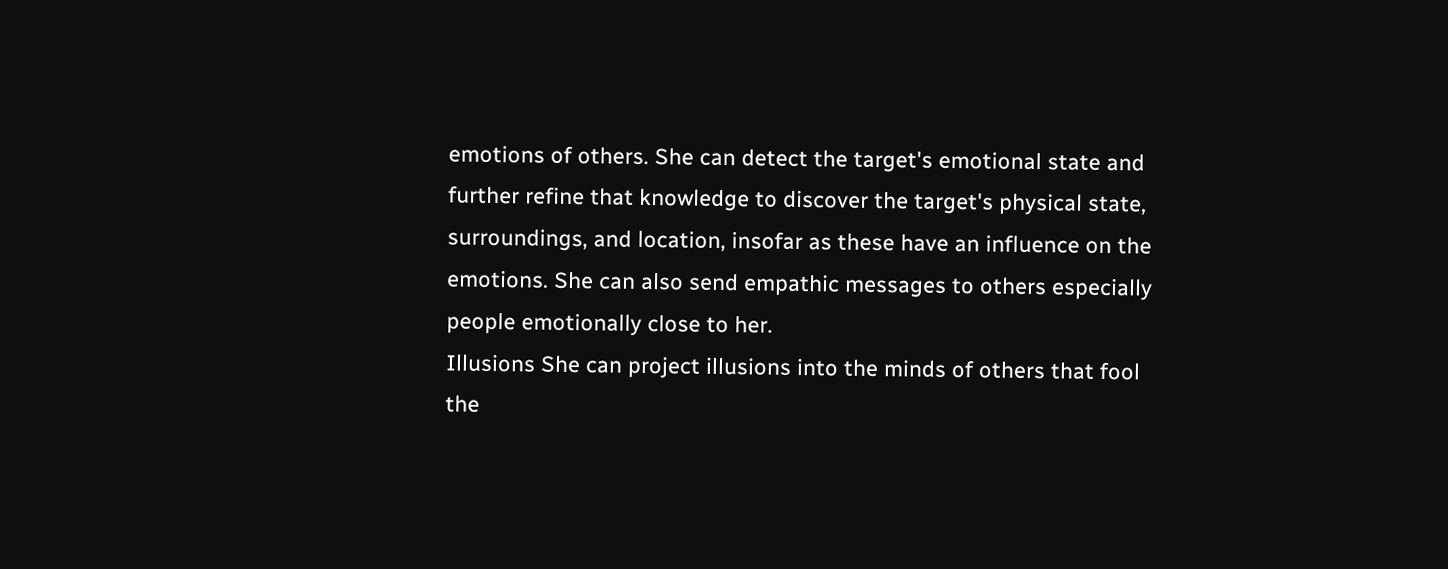emotions of others. She can detect the target's emotional state and further refine that knowledge to discover the target's physical state, surroundings, and location, insofar as these have an influence on the emotions. She can also send empathic messages to others especially people emotionally close to her.
Illusions She can project illusions into the minds of others that fool the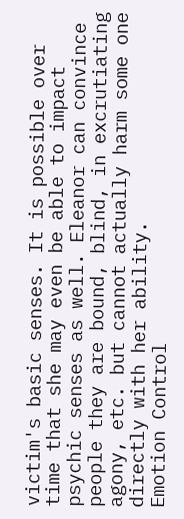victim's basic senses. It is possible over time that she may even be able to impact psychic senses as well. Eleanor can convince people they are bound, blind, in excrutiating agony, etc. but cannot actually harm some one directly with her ability.
Emotion Control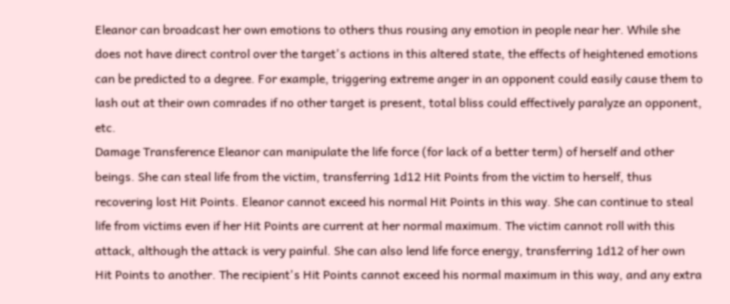Eleanor can broadcast her own emotions to others thus rousing any emotion in people near her. While she does not have direct control over the target's actions in this altered state, the effects of heightened emotions can be predicted to a degree. For example, triggering extreme anger in an opponent could easily cause them to lash out at their own comrades if no other target is present, total bliss could effectively paralyze an opponent, etc.
Damage Transference Eleanor can manipulate the life force (for lack of a better term) of herself and other beings. She can steal life from the victim, transferring 1d12 Hit Points from the victim to herself, thus recovering lost Hit Points. Eleanor cannot exceed his normal Hit Points in this way. She can continue to steal life from victims even if her Hit Points are current at her normal maximum. The victim cannot roll with this attack, although the attack is very painful. She can also lend life force energy, transferring 1d12 of her own Hit Points to another. The recipient's Hit Points cannot exceed his normal maximum in this way, and any extra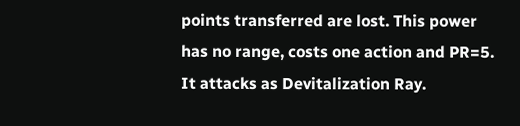points transferred are lost. This power has no range, costs one action and PR=5. It attacks as Devitalization Ray.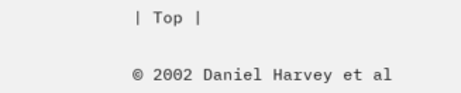| Top |


© 2002 Daniel Harvey et al